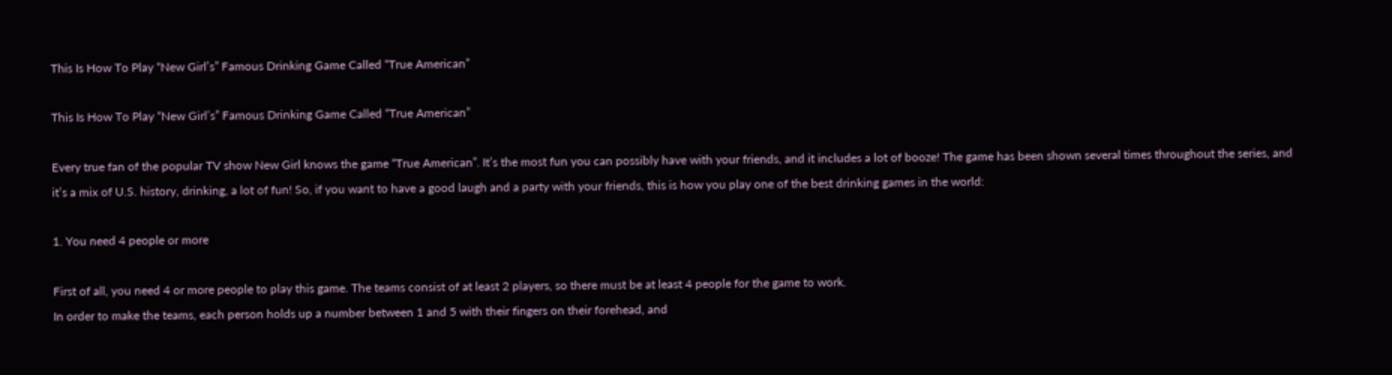This Is How To Play “New Girl’s” Famous Drinking Game Called “True American”

This Is How To Play “New Girl’s” Famous Drinking Game Called “True American”

Every true fan of the popular TV show New Girl knows the game “True American”. It’s the most fun you can possibly have with your friends, and it includes a lot of booze! The game has been shown several times throughout the series, and it’s a mix of U.S. history, drinking, a lot of fun! So, if you want to have a good laugh and a party with your friends, this is how you play one of the best drinking games in the world:

1. You need 4 people or more

First of all, you need 4 or more people to play this game. The teams consist of at least 2 players, so there must be at least 4 people for the game to work.
In order to make the teams, each person holds up a number between 1 and 5 with their fingers on their forehead, and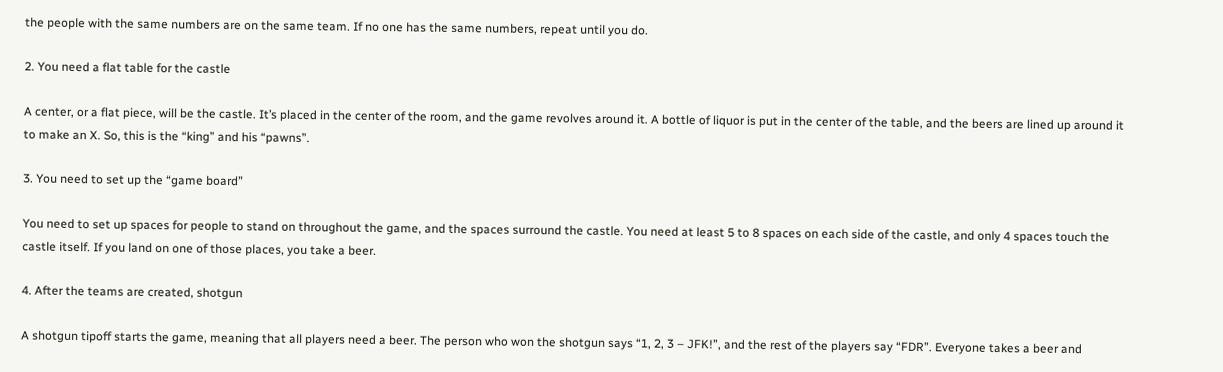the people with the same numbers are on the same team. If no one has the same numbers, repeat until you do.

2. You need a flat table for the castle

A center, or a flat piece, will be the castle. It’s placed in the center of the room, and the game revolves around it. A bottle of liquor is put in the center of the table, and the beers are lined up around it to make an X. So, this is the “king” and his “pawns”.

3. You need to set up the “game board”

You need to set up spaces for people to stand on throughout the game, and the spaces surround the castle. You need at least 5 to 8 spaces on each side of the castle, and only 4 spaces touch the castle itself. If you land on one of those places, you take a beer.

4. After the teams are created, shotgun

A shotgun tipoff starts the game, meaning that all players need a beer. The person who won the shotgun says “1, 2, 3 – JFK!”, and the rest of the players say “FDR”. Everyone takes a beer and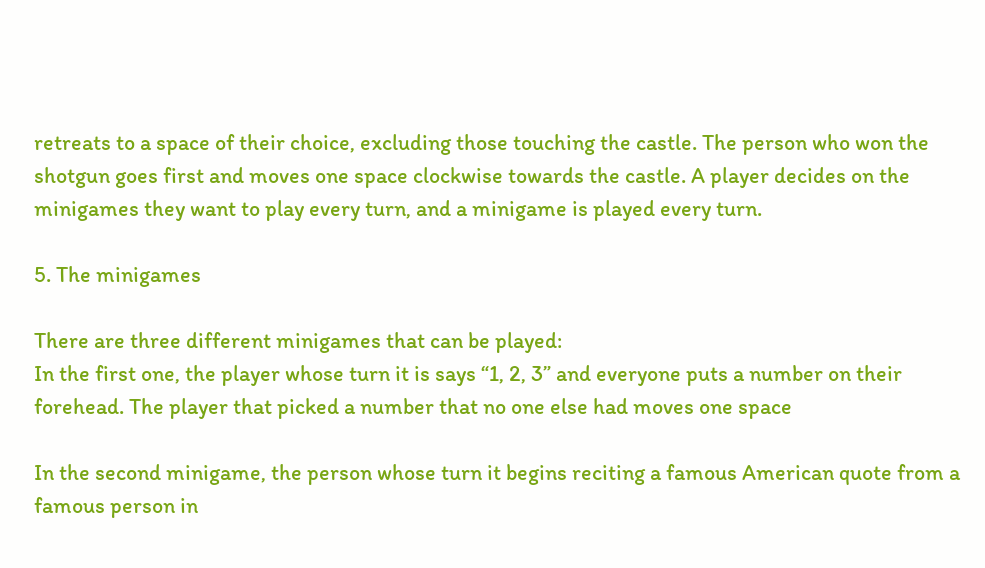retreats to a space of their choice, excluding those touching the castle. The person who won the shotgun goes first and moves one space clockwise towards the castle. A player decides on the minigames they want to play every turn, and a minigame is played every turn.

5. The minigames

There are three different minigames that can be played:
In the first one, the player whose turn it is says “1, 2, 3” and everyone puts a number on their forehead. The player that picked a number that no one else had moves one space

In the second minigame, the person whose turn it begins reciting a famous American quote from a famous person in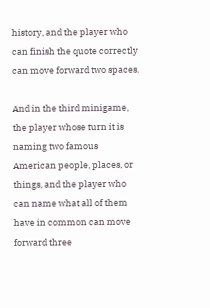history, and the player who can finish the quote correctly can move forward two spaces.

And in the third minigame, the player whose turn it is naming two famous American people, places, or things, and the player who can name what all of them have in common can move forward three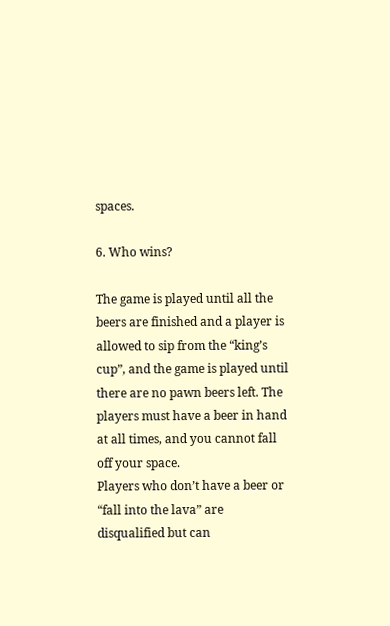spaces.

6. Who wins?

The game is played until all the beers are finished and a player is allowed to sip from the “king’s cup”, and the game is played until there are no pawn beers left. The players must have a beer in hand at all times, and you cannot fall off your space.
Players who don’t have a beer or “fall into the lava” are disqualified but can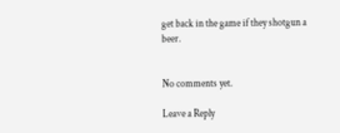get back in the game if they shotgun a beer.


No comments yet.

Leave a Reply